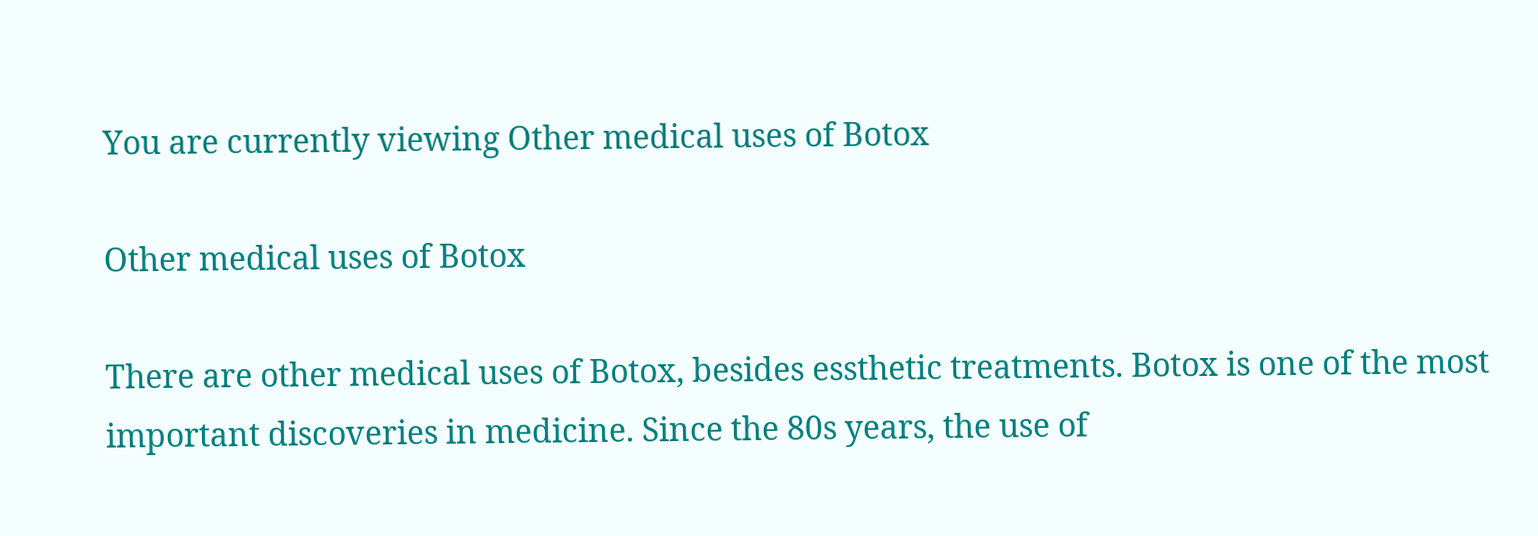You are currently viewing Other medical uses of Botox

Other medical uses of Botox

There are other medical uses of Botox, besides essthetic treatments. Botox is one of the most important discoveries in medicine. Since the 80s years, the use of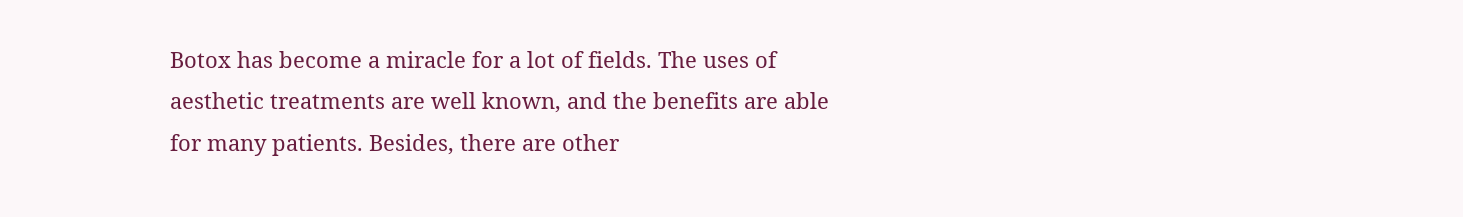Botox has become a miracle for a lot of fields. The uses of aesthetic treatments are well known, and the benefits are able for many patients. Besides, there are other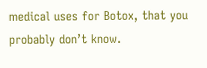medical uses for Botox, that you probably don’t know.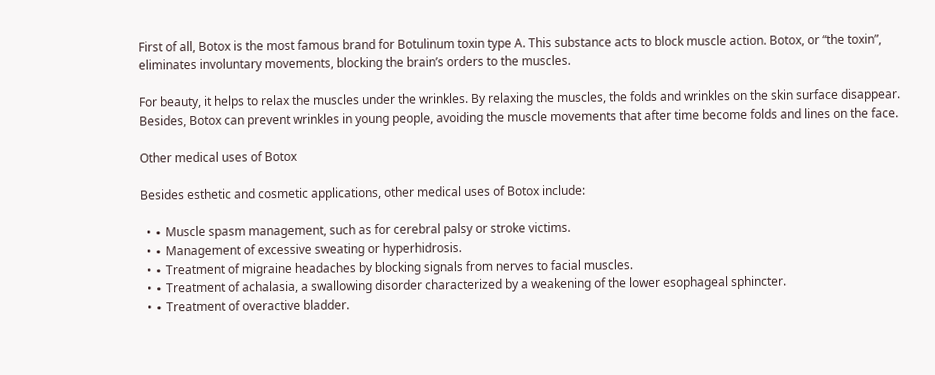First of all, Botox is the most famous brand for Botulinum toxin type A. This substance acts to block muscle action. Botox, or “the toxin”, eliminates involuntary movements, blocking the brain’s orders to the muscles.

For beauty, it helps to relax the muscles under the wrinkles. By relaxing the muscles, the folds and wrinkles on the skin surface disappear. Besides, Botox can prevent wrinkles in young people, avoiding the muscle movements that after time become folds and lines on the face.

Other medical uses of Botox

Besides esthetic and cosmetic applications, other medical uses of Botox include:

  • ∙ Muscle spasm management, such as for cerebral palsy or stroke victims.
  • ∙ Management of excessive sweating or hyperhidrosis.
  • ∙ Treatment of migraine headaches by blocking signals from nerves to facial muscles.
  • ∙ Treatment of achalasia, a swallowing disorder characterized by a weakening of the lower esophageal sphincter.
  • ∙ Treatment of overactive bladder.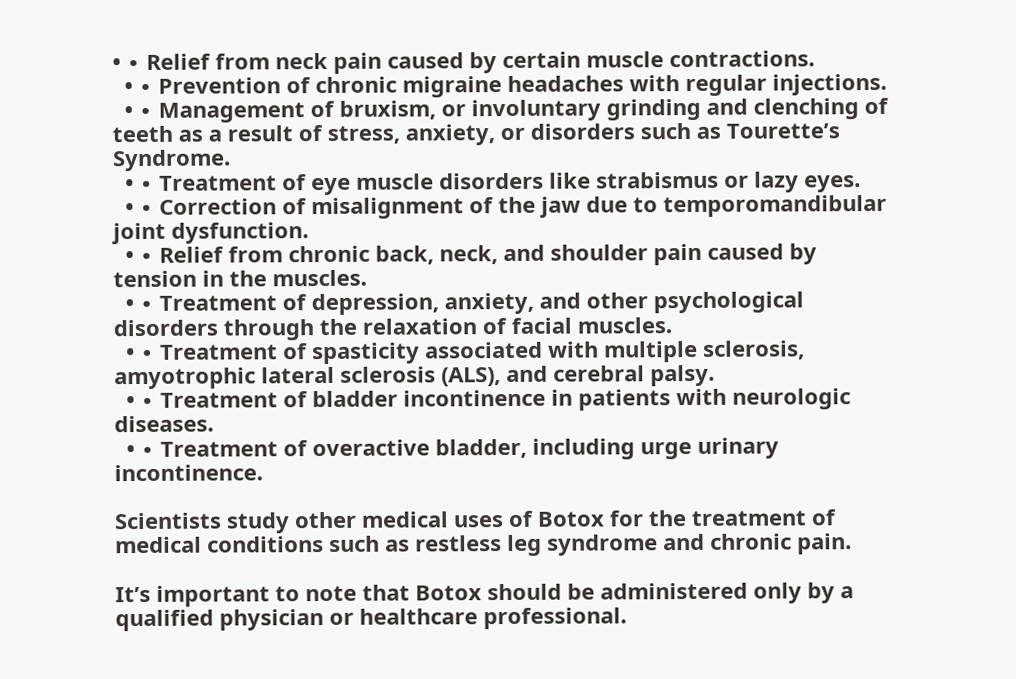• ∙ Relief from neck pain caused by certain muscle contractions.
  • ∙ Prevention of chronic migraine headaches with regular injections.
  • ∙ Management of bruxism, or involuntary grinding and clenching of teeth as a result of stress, anxiety, or disorders such as Tourette’s Syndrome.
  • ∙ Treatment of eye muscle disorders like strabismus or lazy eyes.
  • ∙ Correction of misalignment of the jaw due to temporomandibular joint dysfunction.
  • ∙ Relief from chronic back, neck, and shoulder pain caused by tension in the muscles.
  • ∙ Treatment of depression, anxiety, and other psychological disorders through the relaxation of facial muscles.
  • ∙ Treatment of spasticity associated with multiple sclerosis, amyotrophic lateral sclerosis (ALS), and cerebral palsy.
  • ∙ Treatment of bladder incontinence in patients with neurologic diseases.
  • ∙ Treatment of overactive bladder, including urge urinary incontinence.

Scientists study other medical uses of Botox for the treatment of medical conditions such as restless leg syndrome and chronic pain.

It’s important to note that Botox should be administered only by a qualified physician or healthcare professional.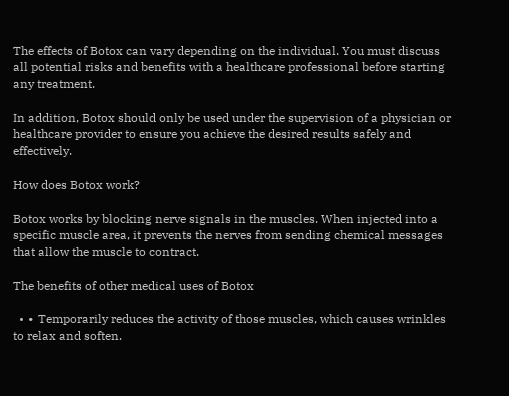The effects of Botox can vary depending on the individual. You must discuss all potential risks and benefits with a healthcare professional before starting any treatment.

In addition, Botox should only be used under the supervision of a physician or healthcare provider to ensure you achieve the desired results safely and effectively.

How does Botox work?

Botox works by blocking nerve signals in the muscles. When injected into a specific muscle area, it prevents the nerves from sending chemical messages that allow the muscle to contract.

The benefits of other medical uses of Botox

  • ∙ Temporarily reduces the activity of those muscles, which causes wrinkles to relax and soften.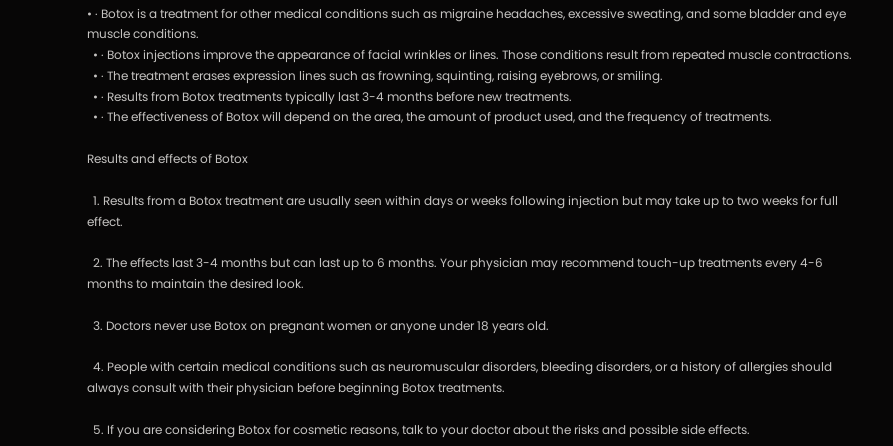• ∙ Botox is a treatment for other medical conditions such as migraine headaches, excessive sweating, and some bladder and eye muscle conditions.
  • ∙ Botox injections improve the appearance of facial wrinkles or lines. Those conditions result from repeated muscle contractions.
  • ∙ The treatment erases expression lines such as frowning, squinting, raising eyebrows, or smiling.
  • ∙ Results from Botox treatments typically last 3-4 months before new treatments.
  • ∙ The effectiveness of Botox will depend on the area, the amount of product used, and the frequency of treatments.

Results and effects of Botox

  1. Results from a Botox treatment are usually seen within days or weeks following injection but may take up to two weeks for full effect.

  2. The effects last 3-4 months but can last up to 6 months. Your physician may recommend touch-up treatments every 4-6 months to maintain the desired look.

  3. Doctors never use Botox on pregnant women or anyone under 18 years old.

  4. People with certain medical conditions such as neuromuscular disorders, bleeding disorders, or a history of allergies should always consult with their physician before beginning Botox treatments.

  5. If you are considering Botox for cosmetic reasons, talk to your doctor about the risks and possible side effects.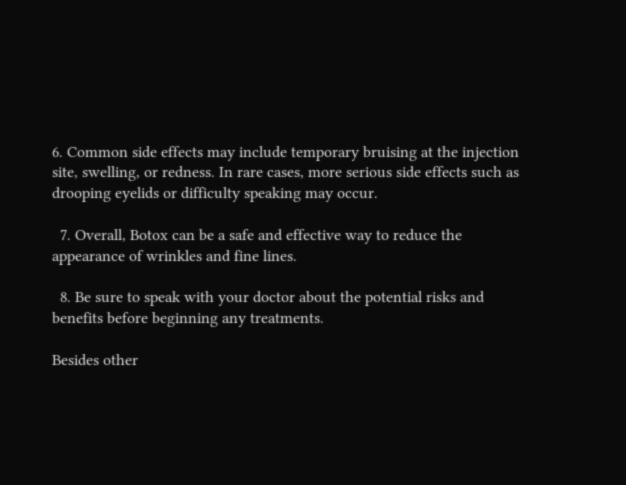6. Common side effects may include temporary bruising at the injection site, swelling, or redness. In rare cases, more serious side effects such as drooping eyelids or difficulty speaking may occur.

  7. Overall, Botox can be a safe and effective way to reduce the appearance of wrinkles and fine lines.

  8. Be sure to speak with your doctor about the potential risks and benefits before beginning any treatments.

Besides other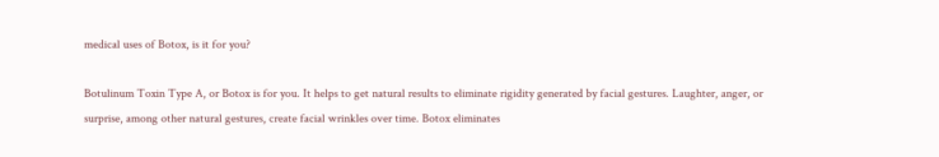medical uses of Botox, is it for you?

Botulinum Toxin Type A, or Botox is for you. It helps to get natural results to eliminate rigidity generated by facial gestures. Laughter, anger, or surprise, among other natural gestures, create facial wrinkles over time. Botox eliminates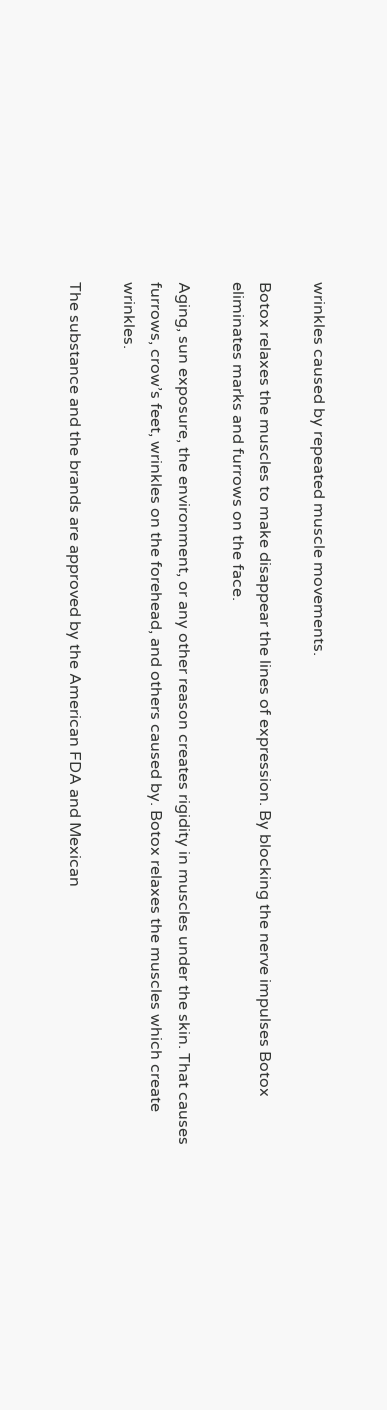wrinkles caused by repeated muscle movements.

Botox relaxes the muscles to make disappear the lines of expression. By blocking the nerve impulses Botox eliminates marks and furrows on the face.

Aging, sun exposure, the environment, or any other reason creates rigidity in muscles under the skin. That causes furrows, crow’s feet, wrinkles on the forehead, and others caused by. Botox relaxes the muscles which create wrinkles.

The substance and the brands are approved by the American FDA and Mexican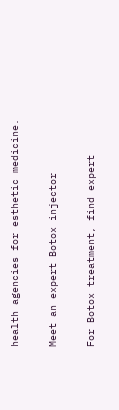health agencies for esthetic medicine.

Meet an expert Botox injector

For Botox treatment, find expert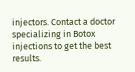injectors. Contact a doctor specializing in Botox injections to get the best results.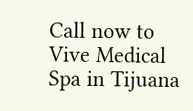Call now to Vive Medical Spa in Tijuana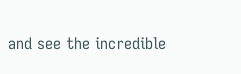and see the incredible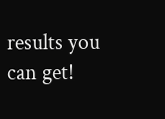results you can get!